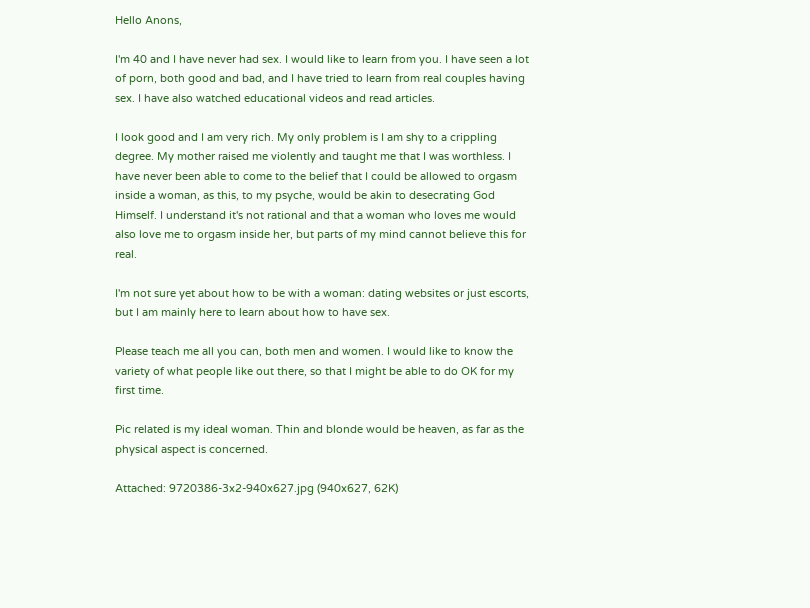Hello Anons,

I'm 40 and I have never had sex. I would like to learn from you. I have seen a lot of porn, both good and bad, and I have tried to learn from real couples having sex. I have also watched educational videos and read articles.

I look good and I am very rich. My only problem is I am shy to a crippling degree. My mother raised me violently and taught me that I was worthless. I have never been able to come to the belief that I could be allowed to orgasm inside a woman, as this, to my psyche, would be akin to desecrating God Himself. I understand it's not rational and that a woman who loves me would also love me to orgasm inside her, but parts of my mind cannot believe this for real.

I'm not sure yet about how to be with a woman: dating websites or just escorts, but I am mainly here to learn about how to have sex.

Please teach me all you can, both men and women. I would like to know the variety of what people like out there, so that I might be able to do OK for my first time.

Pic related is my ideal woman. Thin and blonde would be heaven, as far as the physical aspect is concerned.

Attached: 9720386-3x2-940x627.jpg (940x627, 62K)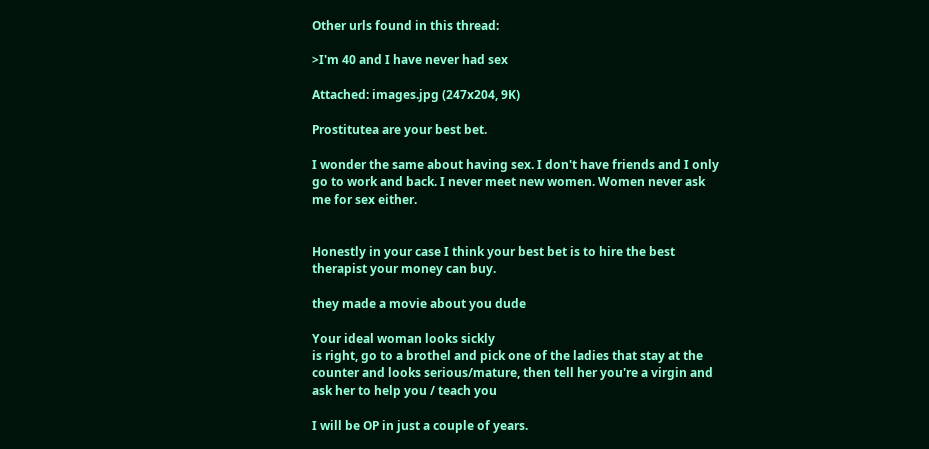Other urls found in this thread:

>I'm 40 and I have never had sex

Attached: images.jpg (247x204, 9K)

Prostitutea are your best bet.

I wonder the same about having sex. I don't have friends and I only go to work and back. I never meet new women. Women never ask me for sex either.


Honestly in your case I think your best bet is to hire the best therapist your money can buy.

they made a movie about you dude

Your ideal woman looks sickly
is right, go to a brothel and pick one of the ladies that stay at the counter and looks serious/mature, then tell her you're a virgin and ask her to help you / teach you

I will be OP in just a couple of years.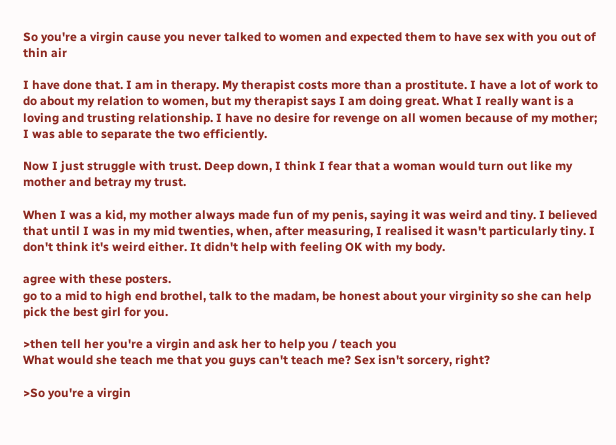So you're a virgin cause you never talked to women and expected them to have sex with you out of thin air

I have done that. I am in therapy. My therapist costs more than a prostitute. I have a lot of work to do about my relation to women, but my therapist says I am doing great. What I really want is a loving and trusting relationship. I have no desire for revenge on all women because of my mother; I was able to separate the two efficiently.

Now I just struggle with trust. Deep down, I think I fear that a woman would turn out like my mother and betray my trust.

When I was a kid, my mother always made fun of my penis, saying it was weird and tiny. I believed that until I was in my mid twenties, when, after measuring, I realised it wasn't particularly tiny. I don't think it's weird either. It didn't help with feeling OK with my body.

agree with these posters.
go to a mid to high end brothel, talk to the madam, be honest about your virginity so she can help pick the best girl for you.

>then tell her you're a virgin and ask her to help you / teach you
What would she teach me that you guys can't teach me? Sex isn't sorcery, right?

>So you're a virgin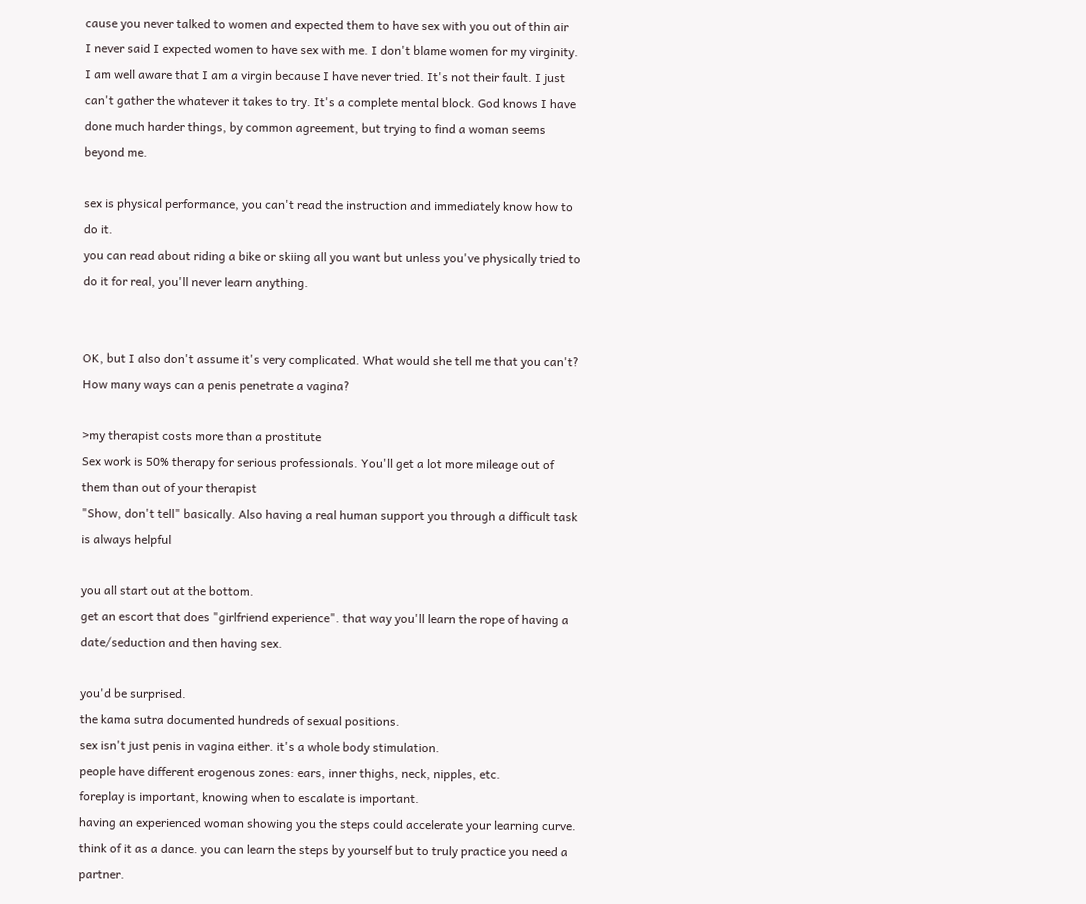cause you never talked to women and expected them to have sex with you out of thin air
I never said I expected women to have sex with me. I don't blame women for my virginity. I am well aware that I am a virgin because I have never tried. It's not their fault. I just can't gather the whatever it takes to try. It's a complete mental block. God knows I have done much harder things, by common agreement, but trying to find a woman seems beyond me.

sex is physical performance, you can't read the instruction and immediately know how to do it.
you can read about riding a bike or skiing all you want but unless you've physically tried to do it for real, you'll never learn anything.


OK, but I also don't assume it's very complicated. What would she tell me that you can't? How many ways can a penis penetrate a vagina?

>my therapist costs more than a prostitute
Sex work is 50% therapy for serious professionals. You'll get a lot more mileage out of them than out of your therapist
"Show, don't tell" basically. Also having a real human support you through a difficult task is always helpful

you all start out at the bottom.
get an escort that does "girlfriend experience". that way you'll learn the rope of having a date/seduction and then having sex.

you'd be surprised.
the kama sutra documented hundreds of sexual positions.
sex isn't just penis in vagina either. it's a whole body stimulation.
people have different erogenous zones: ears, inner thighs, neck, nipples, etc.
foreplay is important, knowing when to escalate is important.
having an experienced woman showing you the steps could accelerate your learning curve.
think of it as a dance. you can learn the steps by yourself but to truly practice you need a partner.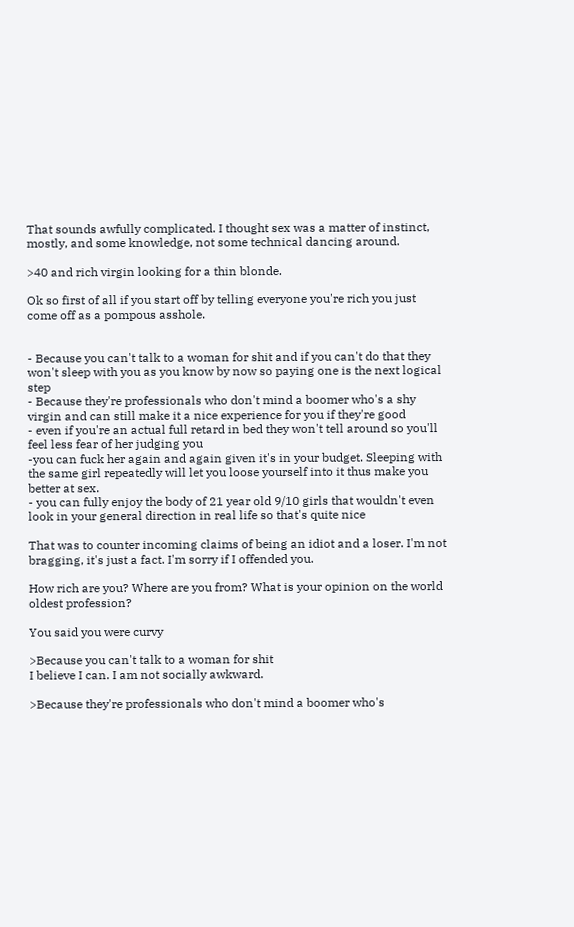That sounds awfully complicated. I thought sex was a matter of instinct, mostly, and some knowledge, not some technical dancing around.

>40 and rich virgin looking for a thin blonde.

Ok so first of all if you start off by telling everyone you're rich you just come off as a pompous asshole.


- Because you can't talk to a woman for shit and if you can't do that they won't sleep with you as you know by now so paying one is the next logical step
- Because they're professionals who don't mind a boomer who's a shy virgin and can still make it a nice experience for you if they're good
- even if you're an actual full retard in bed they won't tell around so you'll feel less fear of her judging you
-you can fuck her again and again given it's in your budget. Sleeping with the same girl repeatedly will let you loose yourself into it thus make you better at sex.
- you can fully enjoy the body of 21 year old 9/10 girls that wouldn't even look in your general direction in real life so that's quite nice

That was to counter incoming claims of being an idiot and a loser. I'm not bragging, it's just a fact. I'm sorry if I offended you.

How rich are you? Where are you from? What is your opinion on the world oldest profession?

You said you were curvy

>Because you can't talk to a woman for shit
I believe I can. I am not socially awkward.

>Because they're professionals who don't mind a boomer who's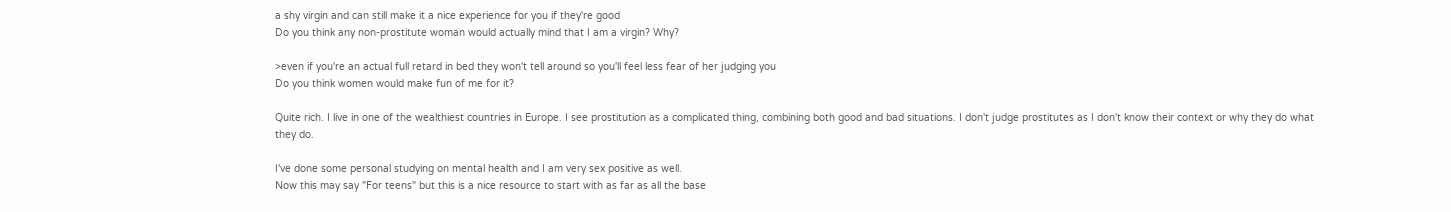a shy virgin and can still make it a nice experience for you if they're good
Do you think any non-prostitute woman would actually mind that I am a virgin? Why?

>even if you're an actual full retard in bed they won't tell around so you'll feel less fear of her judging you
Do you think women would make fun of me for it?

Quite rich. I live in one of the wealthiest countries in Europe. I see prostitution as a complicated thing, combining both good and bad situations. I don't judge prostitutes as I don't know their context or why they do what they do.

I've done some personal studying on mental health and I am very sex positive as well.
Now this may say "For teens" but this is a nice resource to start with as far as all the base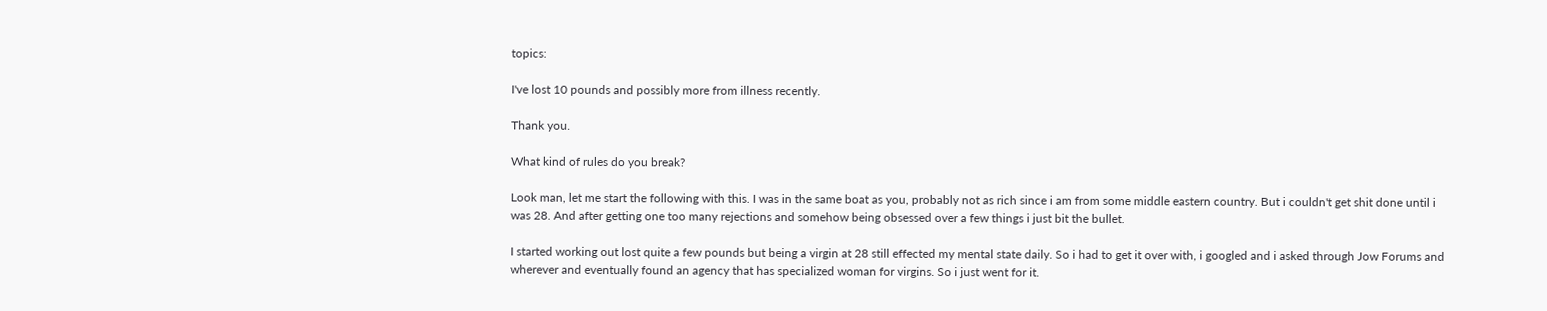topics:

I've lost 10 pounds and possibly more from illness recently.

Thank you.

What kind of rules do you break?

Look man, let me start the following with this. I was in the same boat as you, probably not as rich since i am from some middle eastern country. But i couldn't get shit done until i was 28. And after getting one too many rejections and somehow being obsessed over a few things i just bit the bullet.

I started working out lost quite a few pounds but being a virgin at 28 still effected my mental state daily. So i had to get it over with, i googled and i asked through Jow Forums and wherever and eventually found an agency that has specialized woman for virgins. So i just went for it.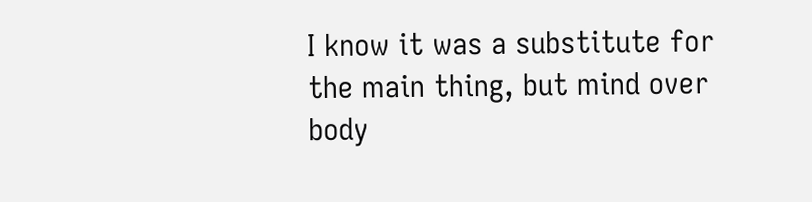I know it was a substitute for the main thing, but mind over body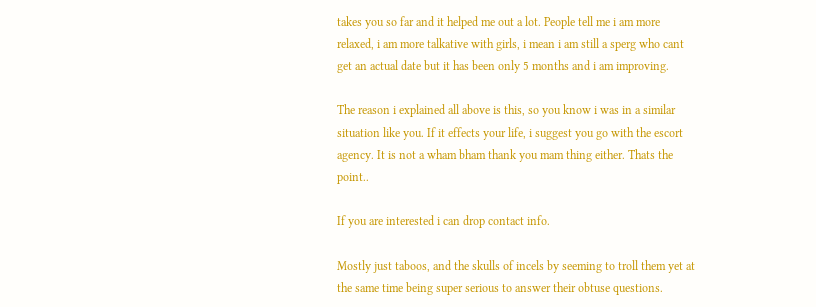takes you so far and it helped me out a lot. People tell me i am more relaxed, i am more talkative with girls, i mean i am still a sperg who cant get an actual date but it has been only 5 months and i am improving.

The reason i explained all above is this, so you know i was in a similar situation like you. If it effects your life, i suggest you go with the escort agency. It is not a wham bham thank you mam thing either. Thats the point..

If you are interested i can drop contact info.

Mostly just taboos, and the skulls of incels by seeming to troll them yet at the same time being super serious to answer their obtuse questions.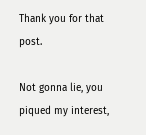Thank you for that post.

Not gonna lie, you piqued my interest,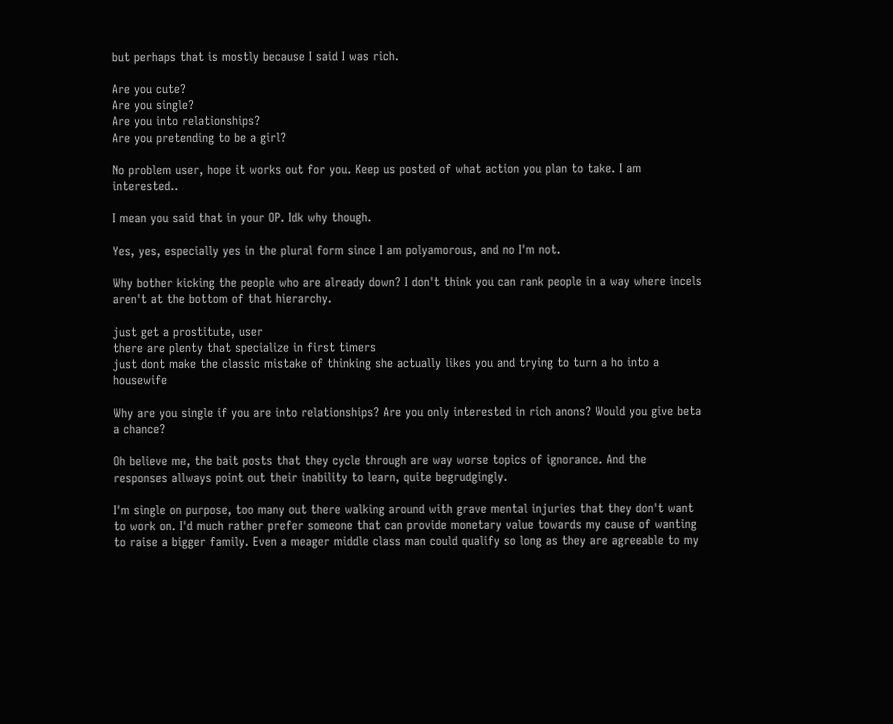but perhaps that is mostly because I said I was rich.

Are you cute?
Are you single?
Are you into relationships?
Are you pretending to be a girl?

No problem user, hope it works out for you. Keep us posted of what action you plan to take. I am interested..

I mean you said that in your OP. Idk why though.

Yes, yes, especially yes in the plural form since I am polyamorous, and no I'm not.

Why bother kicking the people who are already down? I don't think you can rank people in a way where incels aren't at the bottom of that hierarchy.

just get a prostitute, user
there are plenty that specialize in first timers
just dont make the classic mistake of thinking she actually likes you and trying to turn a ho into a housewife

Why are you single if you are into relationships? Are you only interested in rich anons? Would you give beta a chance?

Oh believe me, the bait posts that they cycle through are way worse topics of ignorance. And the responses allways point out their inability to learn, quite begrudgingly.

I'm single on purpose, too many out there walking around with grave mental injuries that they don't want to work on. I'd much rather prefer someone that can provide monetary value towards my cause of wanting to raise a bigger family. Even a meager middle class man could qualify so long as they are agreeable to my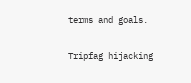terms and goals.

Tripfag hijacking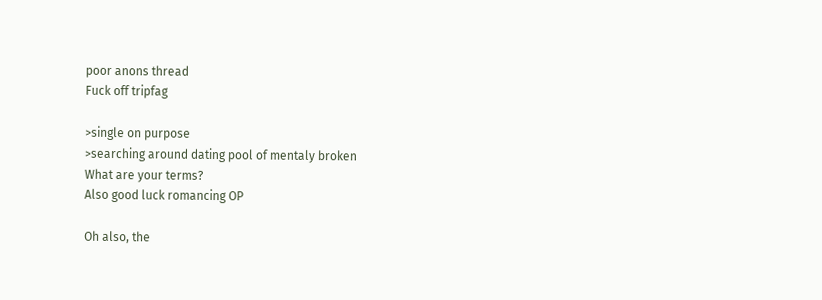poor anons thread
Fuck off tripfag

>single on purpose
>searching around dating pool of mentaly broken
What are your terms?
Also good luck romancing OP

Oh also, the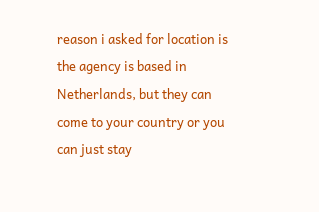reason i asked for location is the agency is based in Netherlands, but they can come to your country or you can just stay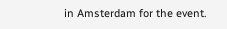in Amsterdam for the event.